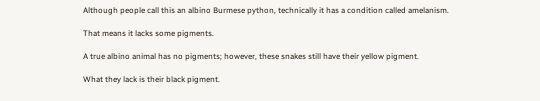Although people call this an albino Burmese python, technically it has a condition called amelanism.

That means it lacks some pigments.

A true albino animal has no pigments; however, these snakes still have their yellow pigment.

What they lack is their black pigment.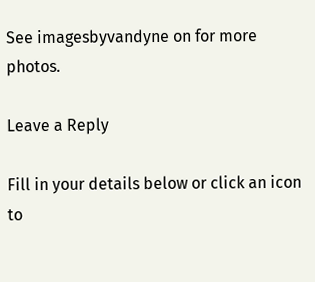See imagesbyvandyne on for more photos.

Leave a Reply

Fill in your details below or click an icon to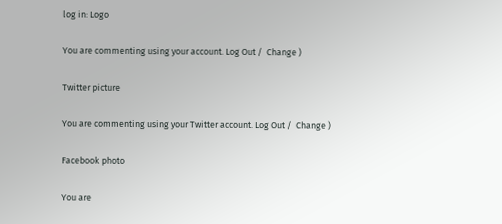log in: Logo

You are commenting using your account. Log Out /  Change )

Twitter picture

You are commenting using your Twitter account. Log Out /  Change )

Facebook photo

You are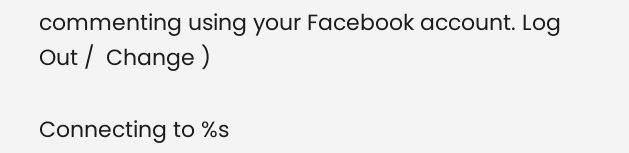commenting using your Facebook account. Log Out /  Change )

Connecting to %s